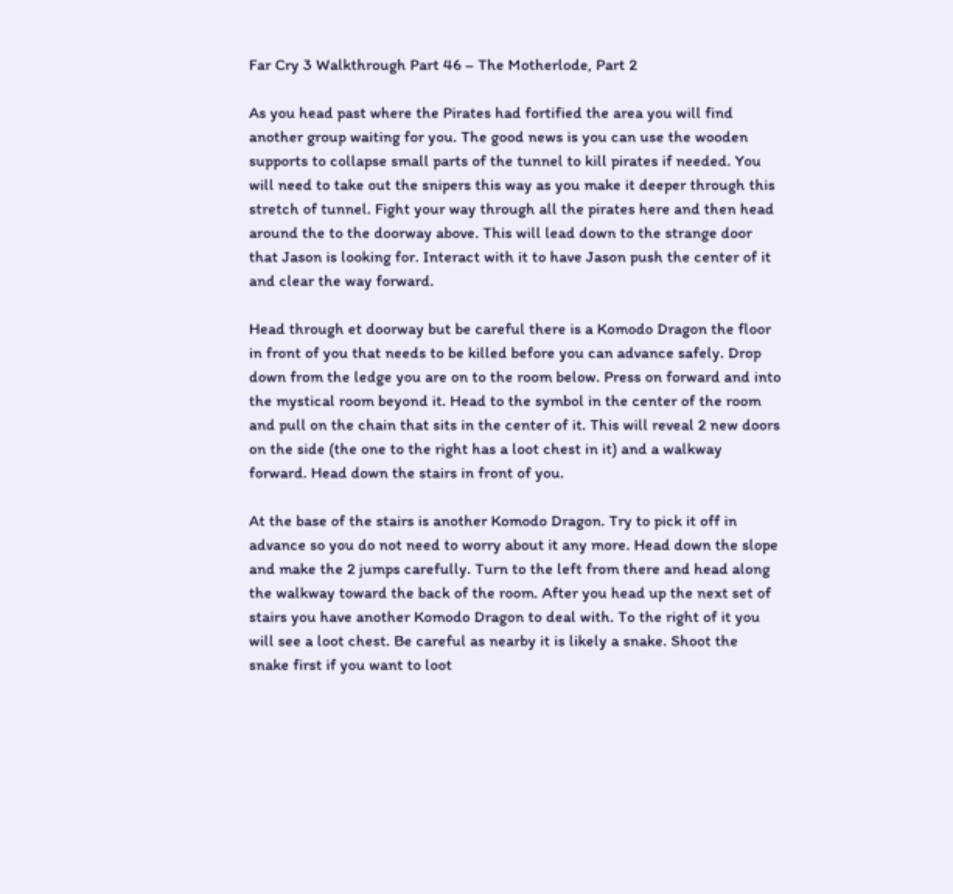Far Cry 3 Walkthrough Part 46 – The Motherlode, Part 2

As you head past where the Pirates had fortified the area you will find another group waiting for you. The good news is you can use the wooden supports to collapse small parts of the tunnel to kill pirates if needed. You will need to take out the snipers this way as you make it deeper through this stretch of tunnel. Fight your way through all the pirates here and then head around the to the doorway above. This will lead down to the strange door that Jason is looking for. Interact with it to have Jason push the center of it and clear the way forward.

Head through et doorway but be careful there is a Komodo Dragon the floor in front of you that needs to be killed before you can advance safely. Drop down from the ledge you are on to the room below. Press on forward and into the mystical room beyond it. Head to the symbol in the center of the room and pull on the chain that sits in the center of it. This will reveal 2 new doors on the side (the one to the right has a loot chest in it) and a walkway forward. Head down the stairs in front of you.

At the base of the stairs is another Komodo Dragon. Try to pick it off in advance so you do not need to worry about it any more. Head down the slope and make the 2 jumps carefully. Turn to the left from there and head along the walkway toward the back of the room. After you head up the next set of stairs you have another Komodo Dragon to deal with. To the right of it you will see a loot chest. Be careful as nearby it is likely a snake. Shoot the snake first if you want to loot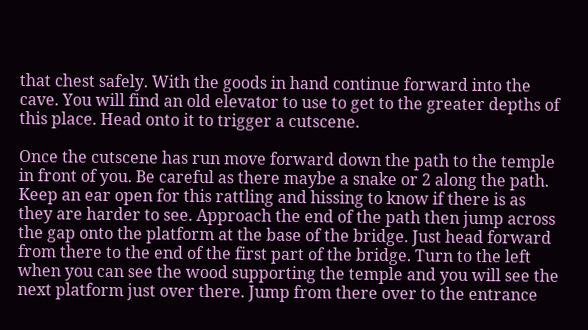that chest safely. With the goods in hand continue forward into the cave. You will find an old elevator to use to get to the greater depths of this place. Head onto it to trigger a cutscene.

Once the cutscene has run move forward down the path to the temple in front of you. Be careful as there maybe a snake or 2 along the path. Keep an ear open for this rattling and hissing to know if there is as they are harder to see. Approach the end of the path then jump across the gap onto the platform at the base of the bridge. Just head forward from there to the end of the first part of the bridge. Turn to the left when you can see the wood supporting the temple and you will see the next platform just over there. Jump from there over to the entrance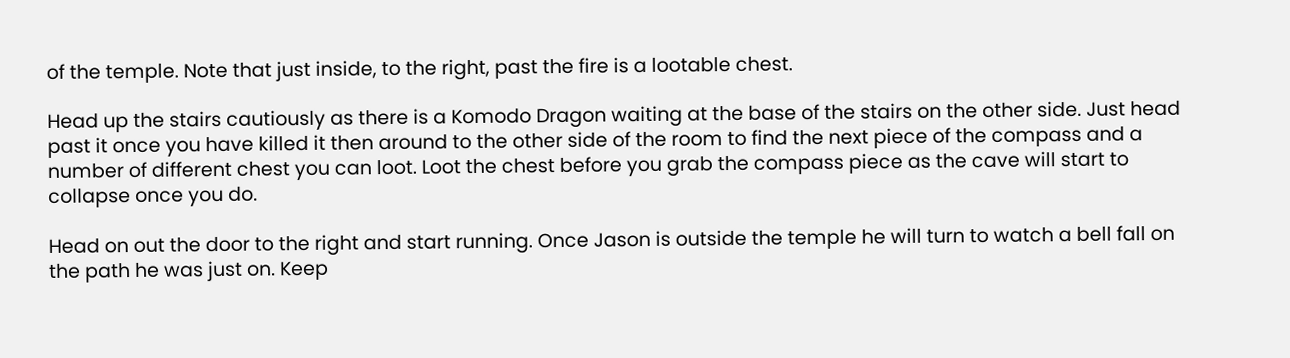of the temple. Note that just inside, to the right, past the fire is a lootable chest.

Head up the stairs cautiously as there is a Komodo Dragon waiting at the base of the stairs on the other side. Just head past it once you have killed it then around to the other side of the room to find the next piece of the compass and a number of different chest you can loot. Loot the chest before you grab the compass piece as the cave will start to collapse once you do.

Head on out the door to the right and start running. Once Jason is outside the temple he will turn to watch a bell fall on the path he was just on. Keep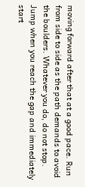moving forward after that at a good pace. Run from side to side as the path demands to avoid  the boulders. Whatever you do, do not stop. Jump when you reach the gap and immediately start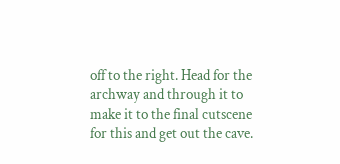off to the right. Head for the archway and through it to make it to the final cutscene for this and get out the cave.